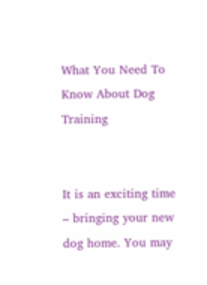What You Need To Know About Dog Training


It is an exciting time – bringing your new dog home. You may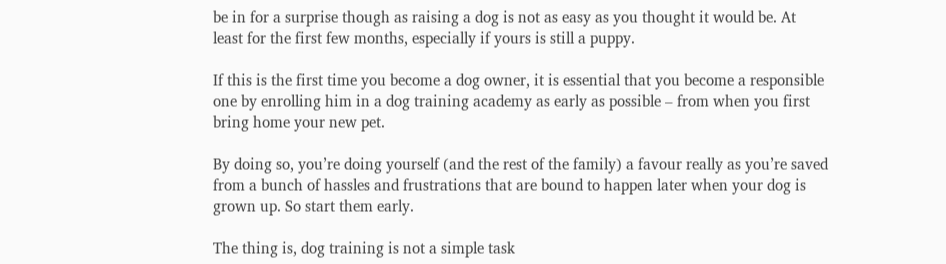be in for a surprise though as raising a dog is not as easy as you thought it would be. At least for the first few months, especially if yours is still a puppy.

If this is the first time you become a dog owner, it is essential that you become a responsible one by enrolling him in a dog training academy as early as possible – from when you first bring home your new pet.

By doing so, you’re doing yourself (and the rest of the family) a favour really as you’re saved from a bunch of hassles and frustrations that are bound to happen later when your dog is grown up. So start them early.

The thing is, dog training is not a simple task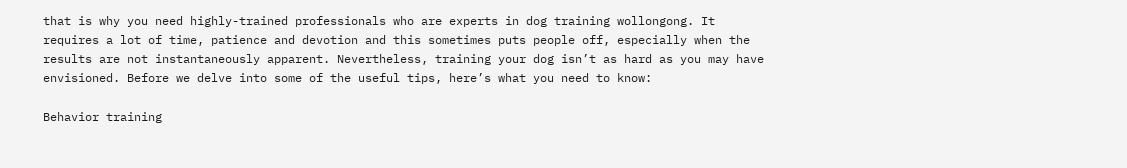that is why you need highly-trained professionals who are experts in dog training wollongong. It requires a lot of time, patience and devotion and this sometimes puts people off, especially when the results are not instantaneously apparent. Nevertheless, training your dog isn’t as hard as you may have envisioned. Before we delve into some of the useful tips, here’s what you need to know:

Behavior training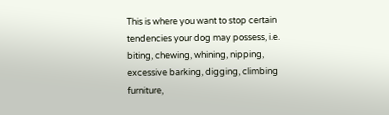This is where you want to stop certain tendencies your dog may possess, i.e. biting, chewing, whining, nipping, excessive barking, digging, climbing furniture,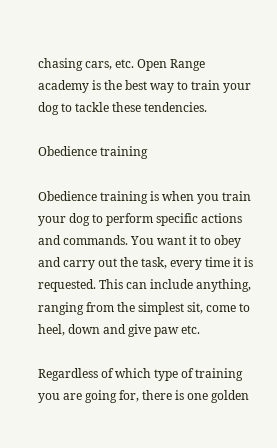chasing cars, etc. Open Range academy is the best way to train your dog to tackle these tendencies.

Obedience training

Obedience training is when you train your dog to perform specific actions and commands. You want it to obey and carry out the task, every time it is requested. This can include anything, ranging from the simplest sit, come to heel, down and give paw etc.

Regardless of which type of training you are going for, there is one golden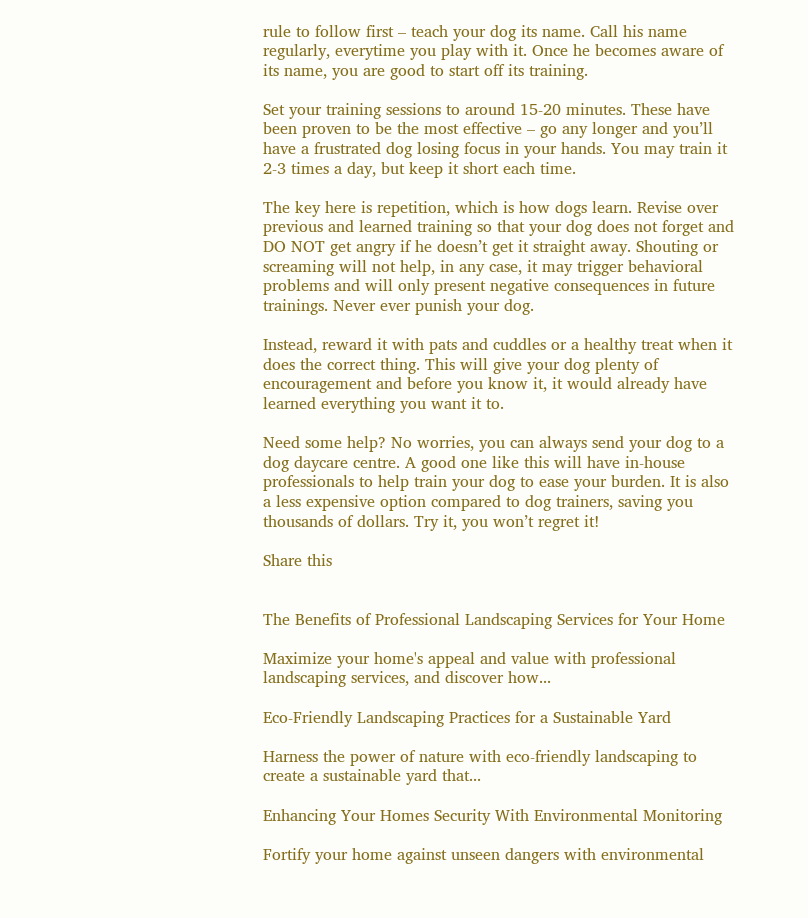rule to follow first – teach your dog its name. Call his name regularly, everytime you play with it. Once he becomes aware of its name, you are good to start off its training.

Set your training sessions to around 15-20 minutes. These have been proven to be the most effective – go any longer and you’ll have a frustrated dog losing focus in your hands. You may train it 2-3 times a day, but keep it short each time.

The key here is repetition, which is how dogs learn. Revise over previous and learned training so that your dog does not forget and DO NOT get angry if he doesn’t get it straight away. Shouting or screaming will not help, in any case, it may trigger behavioral problems and will only present negative consequences in future trainings. Never ever punish your dog.

Instead, reward it with pats and cuddles or a healthy treat when it does the correct thing. This will give your dog plenty of encouragement and before you know it, it would already have learned everything you want it to.

Need some help? No worries, you can always send your dog to a dog daycare centre. A good one like this will have in-house professionals to help train your dog to ease your burden. It is also a less expensive option compared to dog trainers, saving you thousands of dollars. Try it, you won’t regret it!

Share this


The Benefits of Professional Landscaping Services for Your Home

Maximize your home's appeal and value with professional landscaping services, and discover how...

Eco-Friendly Landscaping Practices for a Sustainable Yard

Harness the power of nature with eco-friendly landscaping to create a sustainable yard that...

Enhancing Your Homes Security With Environmental Monitoring

Fortify your home against unseen dangers with environmental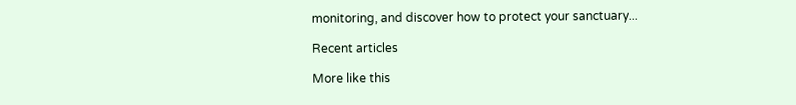monitoring, and discover how to protect your sanctuary...

Recent articles

More like this